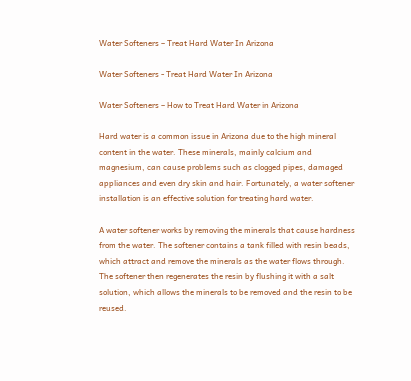Water Softeners – Treat Hard Water In Arizona

Water Softeners - Treat Hard Water In Arizona

Water Softeners – How to Treat Hard Water in Arizona

Hard water is a common issue in Arizona due to the high mineral content in the water. These minerals, mainly calcium and magnesium, can cause problems such as clogged pipes, damaged appliances and even dry skin and hair. Fortunately, a water softener installation is an effective solution for treating hard water.

A water softener works by removing the minerals that cause hardness from the water. The softener contains a tank filled with resin beads, which attract and remove the minerals as the water flows through. The softener then regenerates the resin by flushing it with a salt solution, which allows the minerals to be removed and the resin to be reused.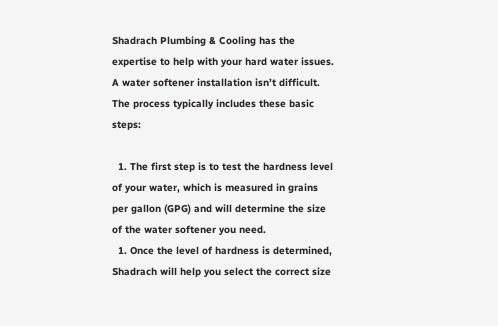Shadrach Plumbing & Cooling has the expertise to help with your hard water issues. A water softener installation isn’t difficult. The process typically includes these basic steps:

  1. The first step is to test the hardness level of your water, which is measured in grains per gallon (GPG) and will determine the size of the water softener you need.
  1. Once the level of hardness is determined, Shadrach will help you select the correct size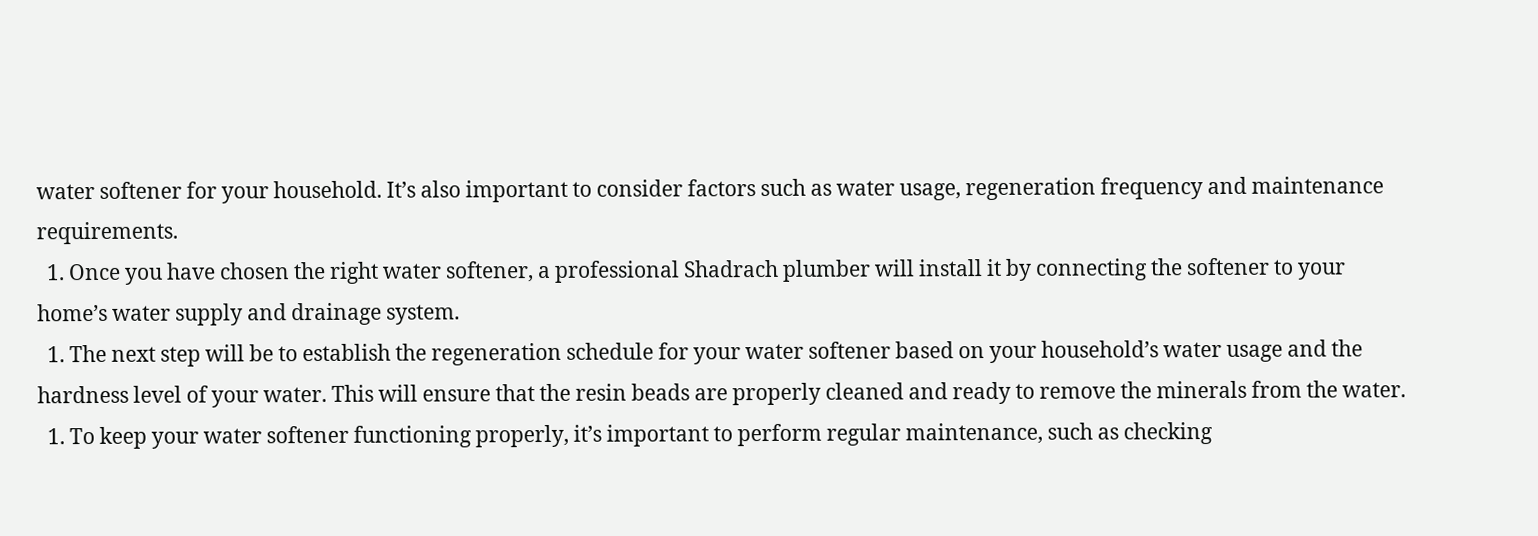water softener for your household. It’s also important to consider factors such as water usage, regeneration frequency and maintenance requirements.
  1. Once you have chosen the right water softener, a professional Shadrach plumber will install it by connecting the softener to your home’s water supply and drainage system.
  1. The next step will be to establish the regeneration schedule for your water softener based on your household’s water usage and the hardness level of your water. This will ensure that the resin beads are properly cleaned and ready to remove the minerals from the water.
  1. To keep your water softener functioning properly, it’s important to perform regular maintenance, such as checking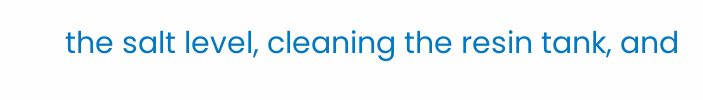the salt level, cleaning the resin tank, and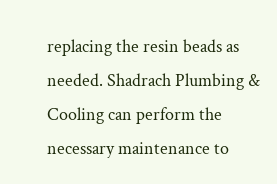replacing the resin beads as needed. Shadrach Plumbing & Cooling can perform the necessary maintenance to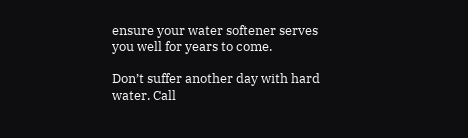ensure your water softener serves you well for years to come.

Don’t suffer another day with hard water. Call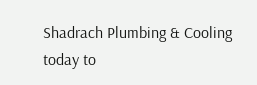Shadrach Plumbing & Cooling today to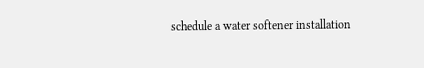schedule a water softener installation